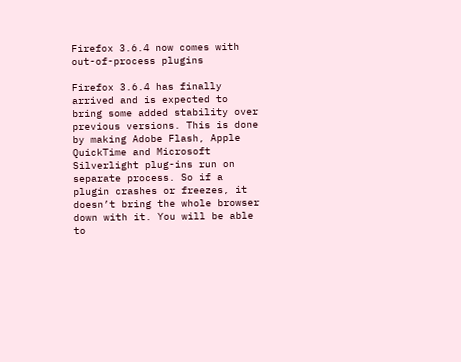Firefox 3.6.4 now comes with out-of-process plugins

Firefox 3.6.4 has finally arrived and is expected to bring some added stability over previous versions. This is done by making Adobe Flash, Apple QuickTime and Microsoft Silverlight plug-ins run on separate process. So if a plugin crashes or freezes, it doesn’t bring the whole browser down with it. You will be able to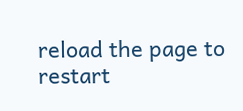reload the page to restart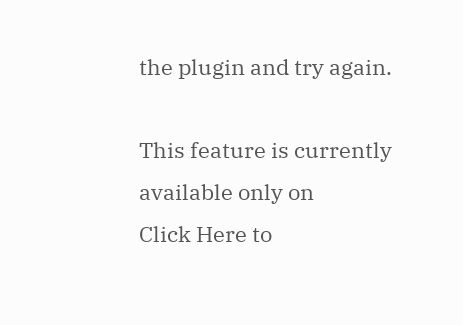the plugin and try again.

This feature is currently available only on
Click Here to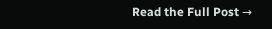Read the Full Post →